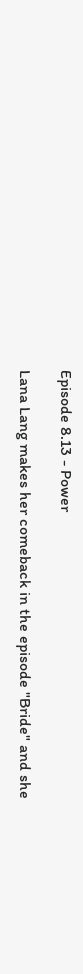Episode 8.13 - Power

Lana Lang makes her comeback in the episode "Bride" and she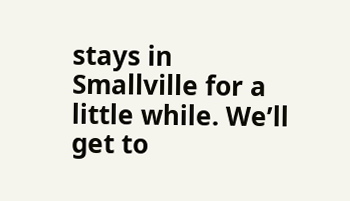stays in Smallville for a little while. We’ll get to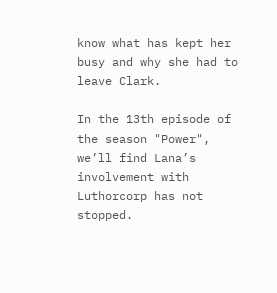know what has kept her busy and why she had to leave Clark.

In the 13th episode of the season "Power", we’ll find Lana’s involvement with Luthorcorp has not stopped.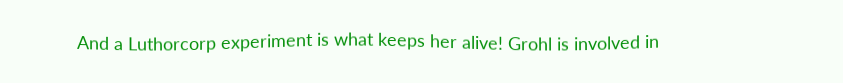And a Luthorcorp experiment is what keeps her alive! Grohl is involved in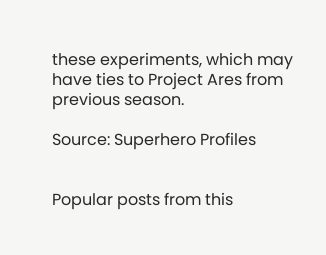these experiments, which may have ties to Project Ares from previous season.

Source: Superhero Profiles


Popular posts from this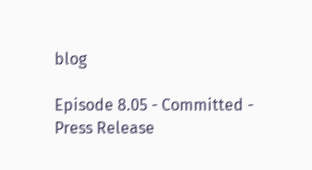blog

Episode 8.05 - Committed - Press Release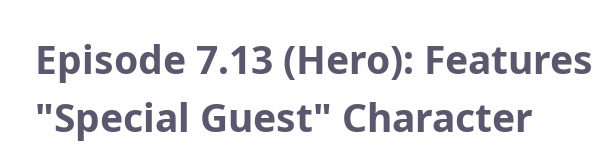Episode 7.13 (Hero): Features "Special Guest" Character